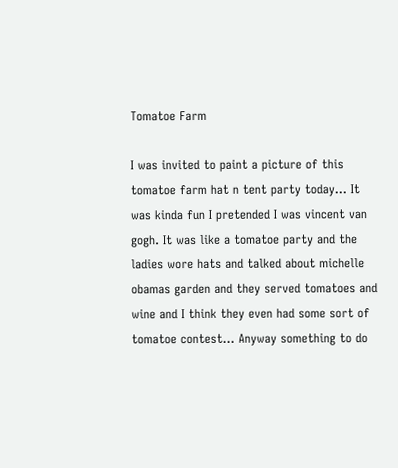Tomatoe Farm

I was invited to paint a picture of this tomatoe farm hat n tent party today... It was kinda fun I pretended I was vincent van gogh. It was like a tomatoe party and the ladies wore hats and talked about michelle obamas garden and they served tomatoes and wine and I think they even had some sort of tomatoe contest... Anyway something to do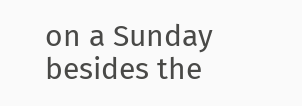on a Sunday besides the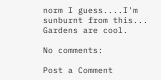norm I guess....I'm sunburnt from this... Gardens are cool.

No comments:

Post a Comment